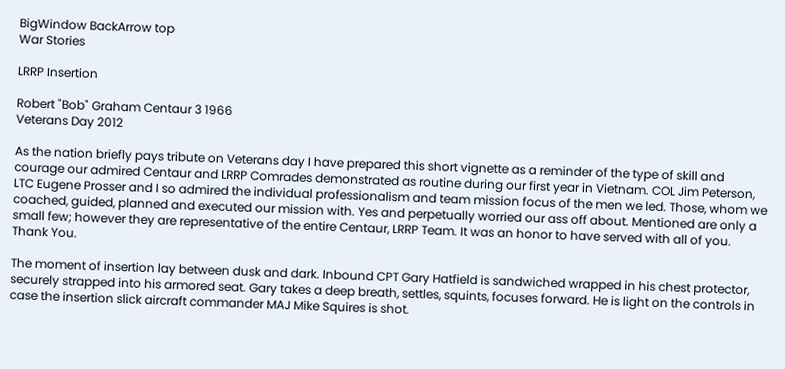BigWindow BackArrow top
War Stories

LRRP Insertion

Robert "Bob" Graham Centaur 3 1966
Veterans Day 2012

As the nation briefly pays tribute on Veterans day I have prepared this short vignette as a reminder of the type of skill and courage our admired Centaur and LRRP Comrades demonstrated as routine during our first year in Vietnam. COL Jim Peterson, LTC Eugene Prosser and I so admired the individual professionalism and team mission focus of the men we led. Those, whom we coached, guided, planned and executed our mission with. Yes and perpetually worried our ass off about. Mentioned are only a small few; however they are representative of the entire Centaur, LRRP Team. It was an honor to have served with all of you. Thank You.

The moment of insertion lay between dusk and dark. Inbound CPT Gary Hatfield is sandwiched wrapped in his chest protector, securely strapped into his armored seat. Gary takes a deep breath, settles, squints, focuses forward. He is light on the controls in case the insertion slick aircraft commander MAJ Mike Squires is shot.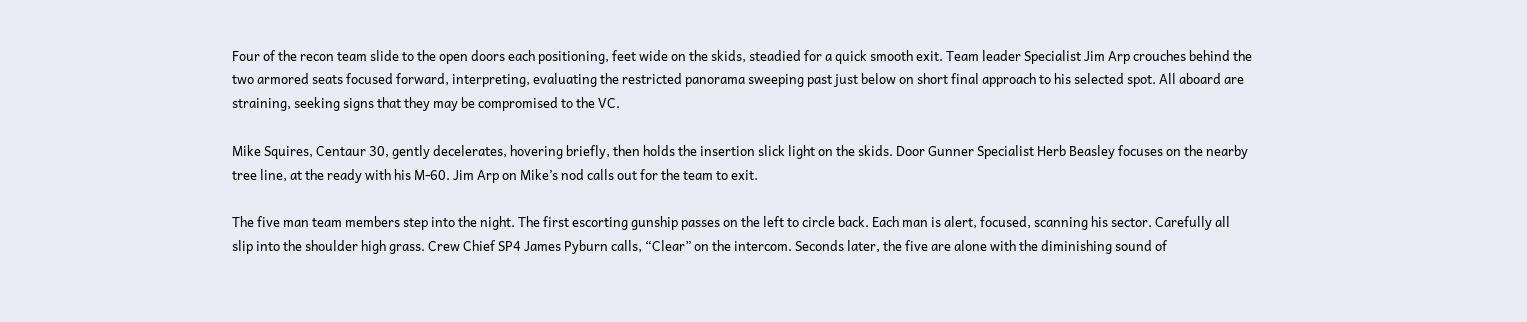Four of the recon team slide to the open doors each positioning, feet wide on the skids, steadied for a quick smooth exit. Team leader Specialist Jim Arp crouches behind the two armored seats focused forward, interpreting, evaluating the restricted panorama sweeping past just below on short final approach to his selected spot. All aboard are straining, seeking signs that they may be compromised to the VC.

Mike Squires, Centaur 30, gently decelerates, hovering briefly, then holds the insertion slick light on the skids. Door Gunner Specialist Herb Beasley focuses on the nearby tree line, at the ready with his M-60. Jim Arp on Mike’s nod calls out for the team to exit.

The five man team members step into the night. The first escorting gunship passes on the left to circle back. Each man is alert, focused, scanning his sector. Carefully all slip into the shoulder high grass. Crew Chief SP4 James Pyburn calls, “Clear” on the intercom. Seconds later, the five are alone with the diminishing sound of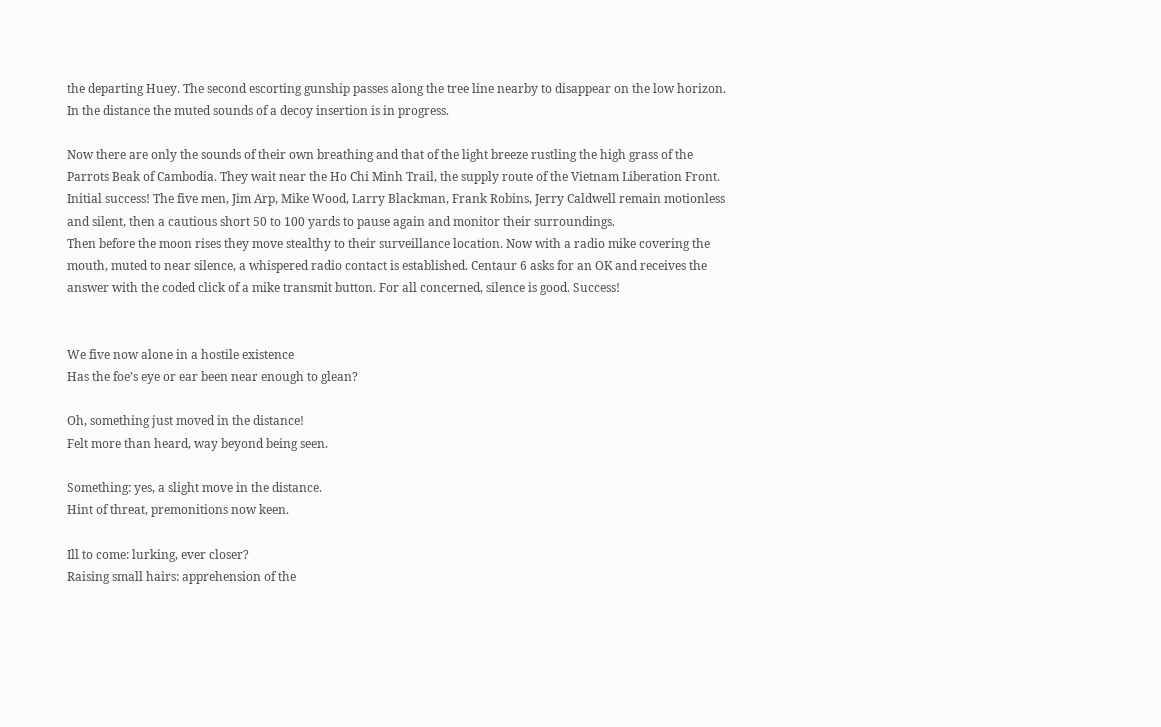the departing Huey. The second escorting gunship passes along the tree line nearby to disappear on the low horizon. In the distance the muted sounds of a decoy insertion is in progress.

Now there are only the sounds of their own breathing and that of the light breeze rustling the high grass of the Parrots Beak of Cambodia. They wait near the Ho Chi Minh Trail, the supply route of the Vietnam Liberation Front. Initial success! The five men, Jim Arp, Mike Wood, Larry Blackman, Frank Robins, Jerry Caldwell remain motionless and silent, then a cautious short 50 to 100 yards to pause again and monitor their surroundings.
Then before the moon rises they move stealthy to their surveillance location. Now with a radio mike covering the mouth, muted to near silence, a whispered radio contact is established. Centaur 6 asks for an OK and receives the answer with the coded click of a mike transmit button. For all concerned, silence is good. Success!


We five now alone in a hostile existence
Has the foe’s eye or ear been near enough to glean?

Oh, something just moved in the distance!
Felt more than heard, way beyond being seen.

Something: yes, a slight move in the distance.
Hint of threat, premonitions now keen.

Ill to come: lurking, ever closer?
Raising small hairs: apprehension of the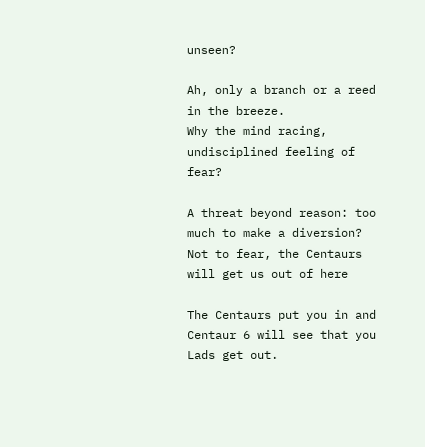unseen?

Ah, only a branch or a reed in the breeze.
Why the mind racing, undisciplined feeling of fear?

A threat beyond reason: too much to make a diversion?
Not to fear, the Centaurs will get us out of here

The Centaurs put you in and Centaur 6 will see that you Lads get out.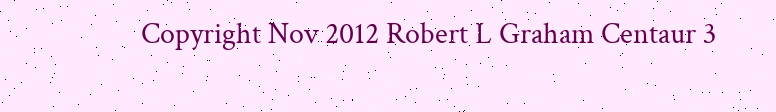Copyright Nov 2012 Robert L Graham Centaur 3